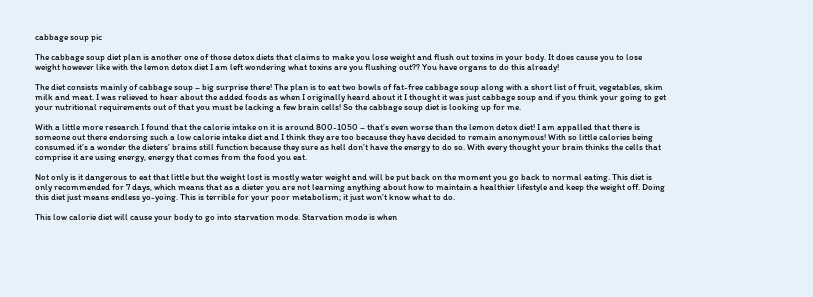cabbage soup pic

The cabbage soup diet plan is another one of those detox diets that claims to make you lose weight and flush out toxins in your body. It does cause you to lose weight however like with the lemon detox diet I am left wondering what toxins are you flushing out?? You have organs to do this already!

The diet consists mainly of cabbage soup – big surprise there! The plan is to eat two bowls of fat-free cabbage soup along with a short list of fruit, vegetables, skim milk and meat. I was relieved to hear about the added foods as when I originally heard about it I thought it was just cabbage soup and if you think your going to get your nutritional requirements out of that you must be lacking a few brain cells! So the cabbage soup diet is looking up for me.

With a little more research I found that the calorie intake on it is around 800-1050 – that’s even worse than the lemon detox diet! I am appalled that there is someone out there endorsing such a low calorie intake diet and I think they are too because they have decided to remain anonymous! With so little calories being consumed it’s a wonder the dieters’ brains still function because they sure as hell don’t have the energy to do so. With every thought your brain thinks the cells that comprise it are using energy, energy that comes from the food you eat.

Not only is it dangerous to eat that little but the weight lost is mostly water weight and will be put back on the moment you go back to normal eating. This diet is only recommended for 7 days, which means that as a dieter you are not learning anything about how to maintain a healthier lifestyle and keep the weight off. Doing this diet just means endless yo-yoing. This is terrible for your poor metabolism; it just won’t know what to do.

This low calorie diet will cause your body to go into starvation mode. Starvation mode is when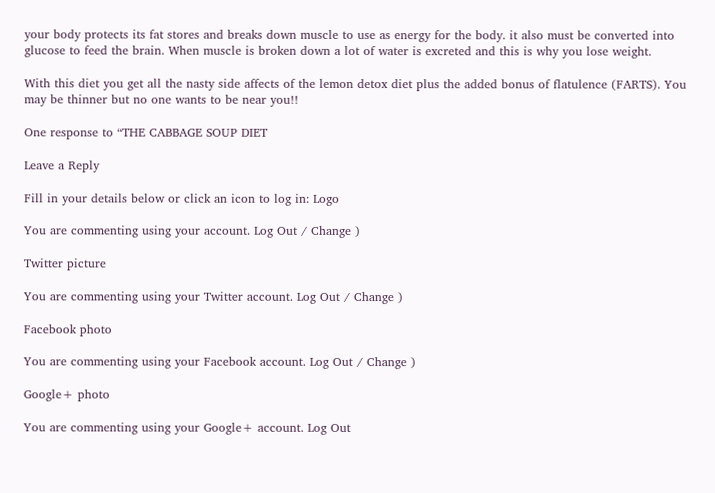your body protects its fat stores and breaks down muscle to use as energy for the body. it also must be converted into glucose to feed the brain. When muscle is broken down a lot of water is excreted and this is why you lose weight.

With this diet you get all the nasty side affects of the lemon detox diet plus the added bonus of flatulence (FARTS). You may be thinner but no one wants to be near you!!

One response to “THE CABBAGE SOUP DIET

Leave a Reply

Fill in your details below or click an icon to log in: Logo

You are commenting using your account. Log Out / Change )

Twitter picture

You are commenting using your Twitter account. Log Out / Change )

Facebook photo

You are commenting using your Facebook account. Log Out / Change )

Google+ photo

You are commenting using your Google+ account. Log Out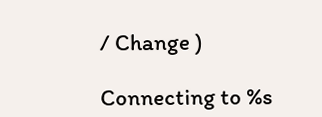/ Change )

Connecting to %s